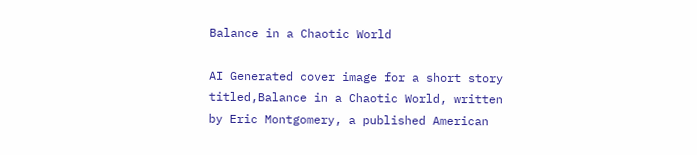Balance in a Chaotic World

AI Generated cover image for a short story titled,Balance in a Chaotic World, written by Eric Montgomery, a published American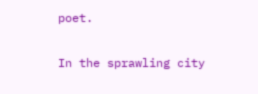poet.

In the sprawling city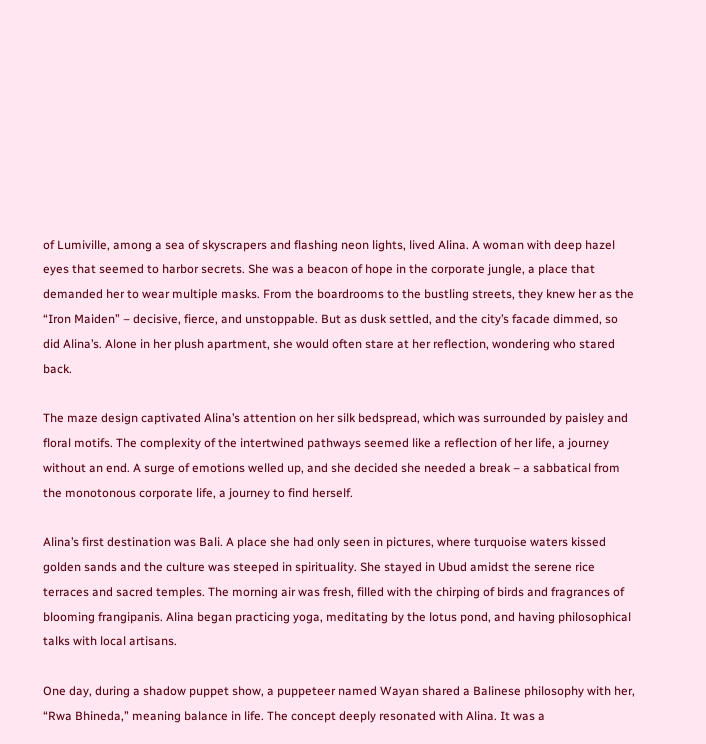of Lumiville, among a sea of skyscrapers and flashing neon lights, lived Alina. A woman with deep hazel eyes that seemed to harbor secrets. She was a beacon of hope in the corporate jungle, a place that demanded her to wear multiple masks. From the boardrooms to the bustling streets, they knew her as the “Iron Maiden” – decisive, fierce, and unstoppable. But as dusk settled, and the city’s facade dimmed, so did Alina’s. Alone in her plush apartment, she would often stare at her reflection, wondering who stared back.

The maze design captivated Alina’s attention on her silk bedspread, which was surrounded by paisley and floral motifs. The complexity of the intertwined pathways seemed like a reflection of her life, a journey without an end. A surge of emotions welled up, and she decided she needed a break – a sabbatical from the monotonous corporate life, a journey to find herself.

Alina’s first destination was Bali. A place she had only seen in pictures, where turquoise waters kissed golden sands and the culture was steeped in spirituality. She stayed in Ubud amidst the serene rice terraces and sacred temples. The morning air was fresh, filled with the chirping of birds and fragrances of blooming frangipanis. Alina began practicing yoga, meditating by the lotus pond, and having philosophical talks with local artisans.

One day, during a shadow puppet show, a puppeteer named Wayan shared a Balinese philosophy with her, “Rwa Bhineda,” meaning balance in life. The concept deeply resonated with Alina. It was a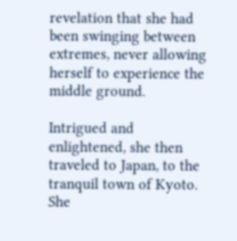revelation that she had been swinging between extremes, never allowing herself to experience the middle ground.

Intrigued and enlightened, she then traveled to Japan, to the tranquil town of Kyoto. She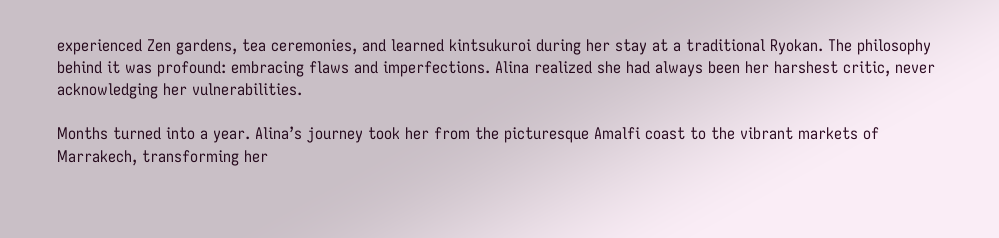experienced Zen gardens, tea ceremonies, and learned kintsukuroi during her stay at a traditional Ryokan. The philosophy behind it was profound: embracing flaws and imperfections. Alina realized she had always been her harshest critic, never acknowledging her vulnerabilities.

Months turned into a year. Alina’s journey took her from the picturesque Amalfi coast to the vibrant markets of Marrakech, transforming her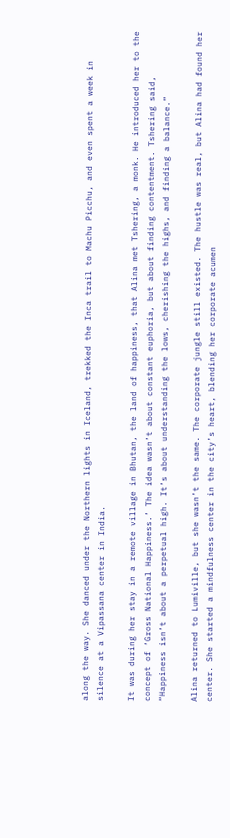along the way. She danced under the Northern lights in Iceland, trekked the Inca trail to Machu Picchu, and even spent a week in silence at a Vipassana center in India.

It was during her stay in a remote village in Bhutan, the land of happiness, that Alina met Tshering, a monk. He introduced her to the concept of ‘Gross National Happiness.’ The idea wasn’t about constant euphoria, but about finding contentment. Tshering said, “Happiness isn’t about a perpetual high. It’s about understanding the lows, cherishing the highs, and finding a balance.”

Alina returned to Lumiville, but she wasn’t the same. The corporate jungle still existed. The hustle was real, but Alina had found her center. She started a mindfulness center in the city’s heart, blending her corporate acumen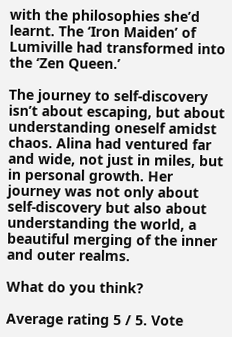with the philosophies she’d learnt. The ‘Iron Maiden’ of Lumiville had transformed into the ‘Zen Queen.’

The journey to self-discovery isn’t about escaping, but about understanding oneself amidst chaos. Alina had ventured far and wide, not just in miles, but in personal growth. Her journey was not only about self-discovery but also about understanding the world, a beautiful merging of the inner and outer realms.

What do you think?

Average rating 5 / 5. Vote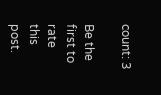count: 3

Be the first to rate this post.